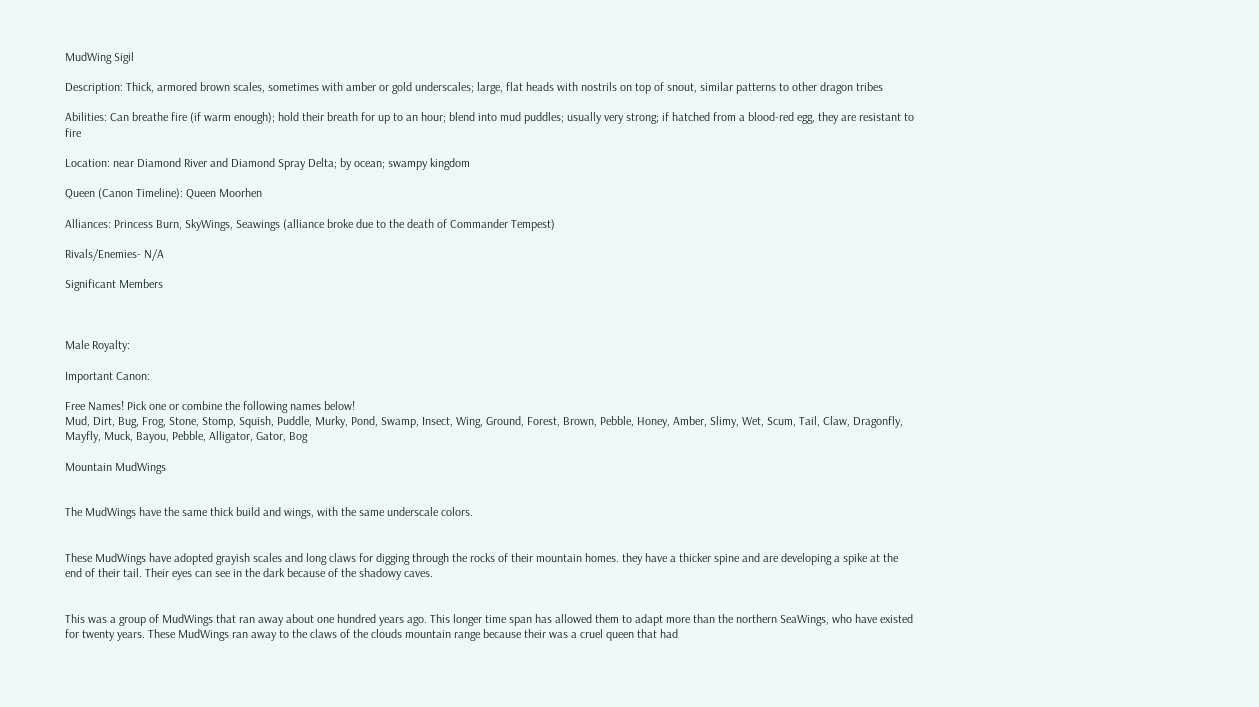MudWing Sigil

Description: Thick, armored brown scales, sometimes with amber or gold underscales; large, flat heads with nostrils on top of snout, similar patterns to other dragon tribes

Abilities: Can breathe fire (if warm enough); hold their breath for up to an hour; blend into mud puddles; usually very strong; if hatched from a blood-red egg, they are resistant to fire

Location: near Diamond River and Diamond Spray Delta; by ocean; swampy kingdom

Queen (Canon Timeline): Queen Moorhen

Alliances: Princess Burn, SkyWings, Seawings (alliance broke due to the death of Commander Tempest)

Rivals/Enemies- N/A

Significant Members



Male Royalty:

Important Canon:

Free Names! Pick one or combine the following names below!
Mud, Dirt, Bug, Frog, Stone, Stomp, Squish, Puddle, Murky, Pond, Swamp, Insect, Wing, Ground, Forest, Brown, Pebble, Honey, Amber, Slimy, Wet, Scum, Tail, Claw, Dragonfly, Mayfly, Muck, Bayou, Pebble, Alligator, Gator, Bog

Mountain MudWings


The MudWings have the same thick build and wings, with the same underscale colors.


These MudWings have adopted grayish scales and long claws for digging through the rocks of their mountain homes. they have a thicker spine and are developing a spike at the end of their tail. Their eyes can see in the dark because of the shadowy caves.


This was a group of MudWings that ran away about one hundred years ago. This longer time span has allowed them to adapt more than the northern SeaWings, who have existed for twenty years. These MudWings ran away to the claws of the clouds mountain range because their was a cruel queen that had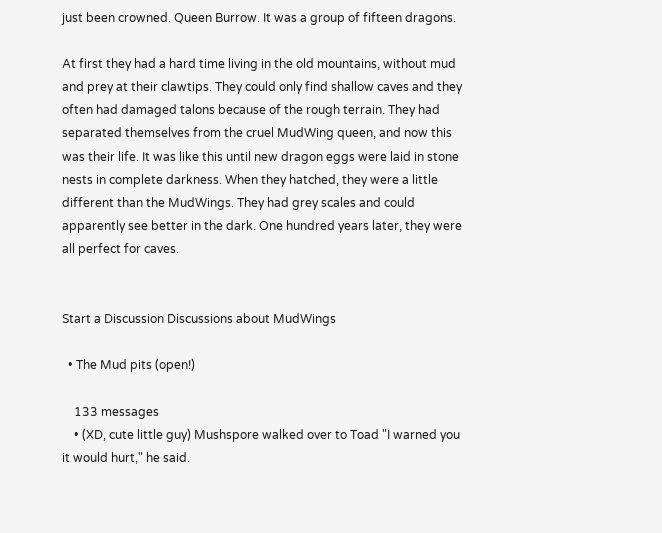just been crowned. Queen Burrow. It was a group of fifteen dragons.

At first they had a hard time living in the old mountains, without mud and prey at their clawtips. They could only find shallow caves and they often had damaged talons because of the rough terrain. They had separated themselves from the cruel MudWing queen, and now this was their life. It was like this until new dragon eggs were laid in stone nests in complete darkness. When they hatched, they were a little different than the MudWings. They had grey scales and could apparently see better in the dark. One hundred years later, they were all perfect for caves.


Start a Discussion Discussions about MudWings

  • The Mud pits (open!)

    133 messages
    • (XD, cute little guy) Mushspore walked over to Toad "I warned you it would hurt," he said.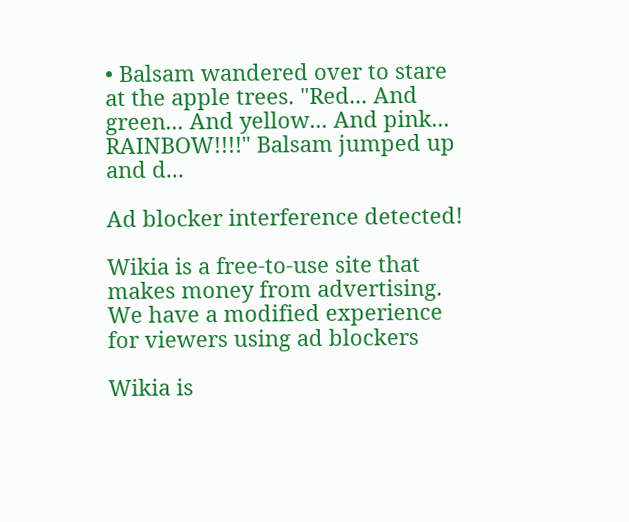• Balsam wandered over to stare at the apple trees. "Red... And green... And yellow... And pink... RAINBOW!!!!" Balsam jumped up and d...

Ad blocker interference detected!

Wikia is a free-to-use site that makes money from advertising. We have a modified experience for viewers using ad blockers

Wikia is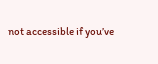not accessible if you’ve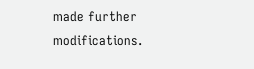made further modifications.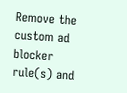Remove the custom ad blocker rule(s) and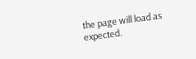the page will load as expected.